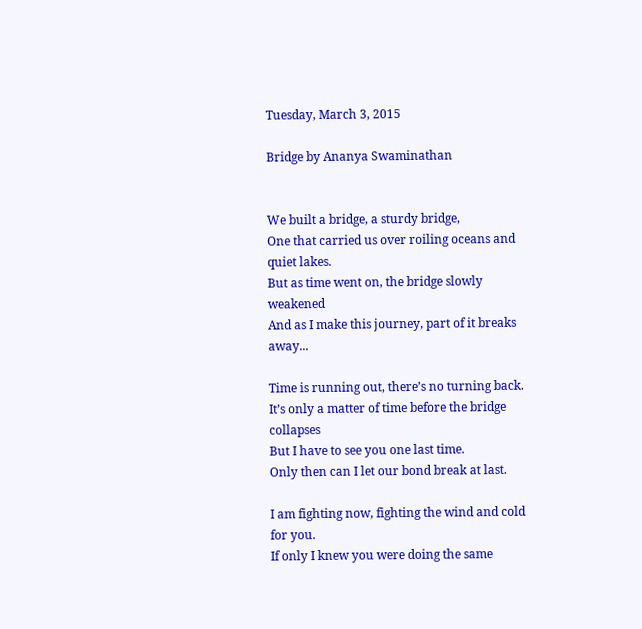Tuesday, March 3, 2015

Bridge by Ananya Swaminathan


We built a bridge, a sturdy bridge,
One that carried us over roiling oceans and quiet lakes.
But as time went on, the bridge slowly weakened
And as I make this journey, part of it breaks away...

Time is running out, there’s no turning back.
It’s only a matter of time before the bridge collapses
But I have to see you one last time.
Only then can I let our bond break at last.

I am fighting now, fighting the wind and cold for you.
If only I knew you were doing the same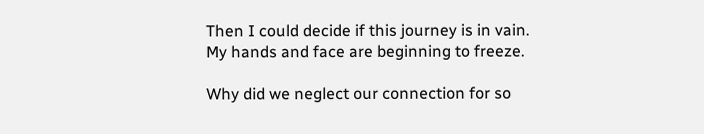Then I could decide if this journey is in vain.
My hands and face are beginning to freeze.

Why did we neglect our connection for so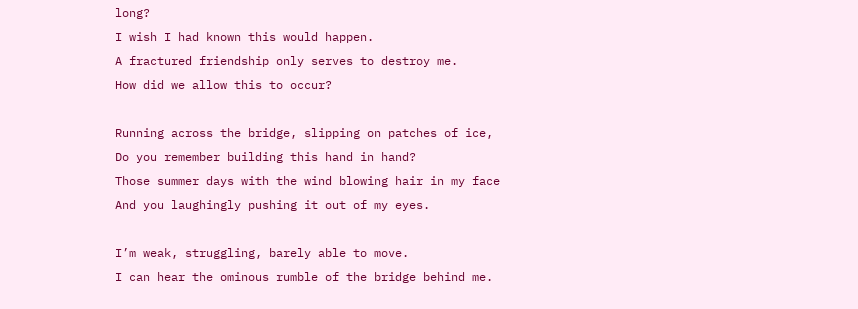long?
I wish I had known this would happen.
A fractured friendship only serves to destroy me.
How did we allow this to occur?

Running across the bridge, slipping on patches of ice,
Do you remember building this hand in hand?
Those summer days with the wind blowing hair in my face
And you laughingly pushing it out of my eyes.

I’m weak, struggling, barely able to move.
I can hear the ominous rumble of the bridge behind me.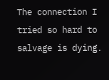The connection I tried so hard to salvage is dying.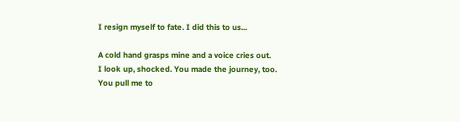I resign myself to fate. I did this to us...

A cold hand grasps mine and a voice cries out.
I look up, shocked. You made the journey, too.
You pull me to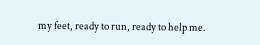my feet, ready to run, ready to help me.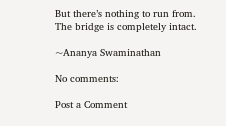But there’s nothing to run from. The bridge is completely intact.

~Ananya Swaminathan

No comments:

Post a Comment